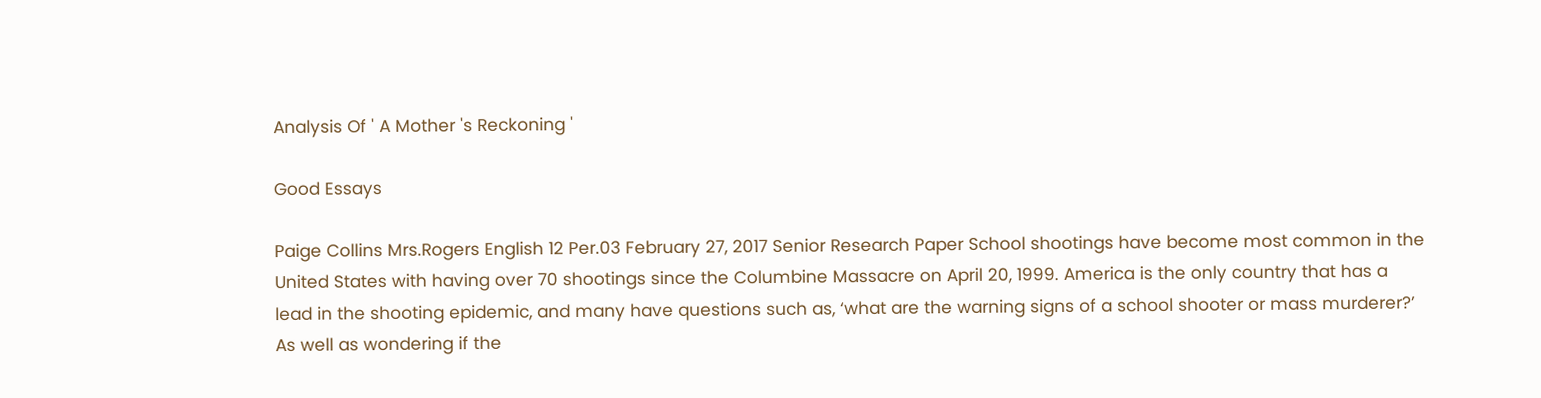Analysis Of ' A Mother 's Reckoning '

Good Essays

Paige Collins Mrs.Rogers English 12 Per.03 February 27, 2017 Senior Research Paper School shootings have become most common in the United States with having over 70 shootings since the Columbine Massacre on April 20, 1999. America is the only country that has a lead in the shooting epidemic, and many have questions such as, ‘what are the warning signs of a school shooter or mass murderer?’ As well as wondering if the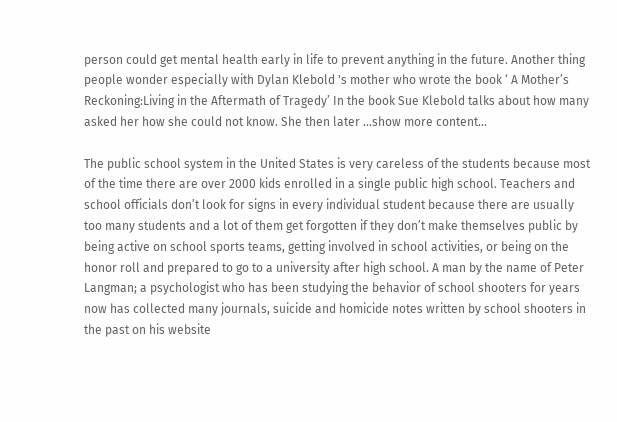person could get mental health early in life to prevent anything in the future. Another thing people wonder especially with Dylan Klebold 's mother who wrote the book ‘ A Mother’s Reckoning:Living in the Aftermath of Tragedy’ In the book Sue Klebold talks about how many asked her how she could not know. She then later …show more content…

The public school system in the United States is very careless of the students because most of the time there are over 2000 kids enrolled in a single public high school. Teachers and school officials don’t look for signs in every individual student because there are usually too many students and a lot of them get forgotten if they don’t make themselves public by being active on school sports teams, getting involved in school activities, or being on the honor roll and prepared to go to a university after high school. A man by the name of Peter Langman; a psychologist who has been studying the behavior of school shooters for years now has collected many journals, suicide and homicide notes written by school shooters in the past on his website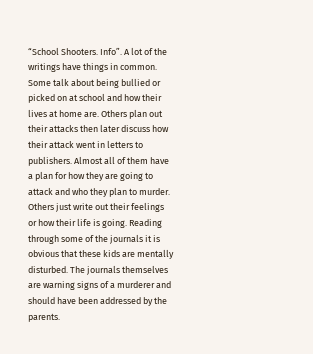“School Shooters. Info”. A lot of the writings have things in common. Some talk about being bullied or picked on at school and how their lives at home are. Others plan out their attacks then later discuss how their attack went in letters to publishers. Almost all of them have a plan for how they are going to attack and who they plan to murder. Others just write out their feelings or how their life is going. Reading through some of the journals it is obvious that these kids are mentally disturbed. The journals themselves are warning signs of a murderer and should have been addressed by the parents.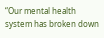“Our mental health system has broken down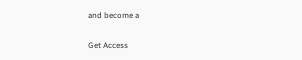and become a

Get Access